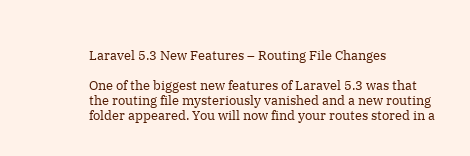Laravel 5.3 New Features – Routing File Changes

One of the biggest new features of Laravel 5.3 was that the routing file mysteriously vanished and a new routing folder appeared. You will now find your routes stored in a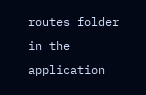routes folder in the application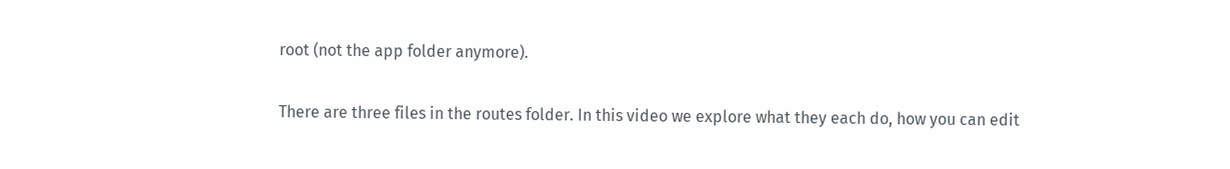root (not the app folder anymore).

There are three files in the routes folder. In this video we explore what they each do, how you can edit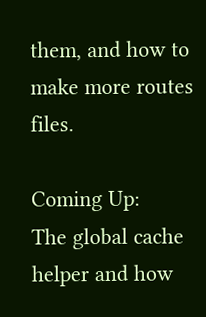them, and how to make more routes files.

Coming Up:
The global cache helper and how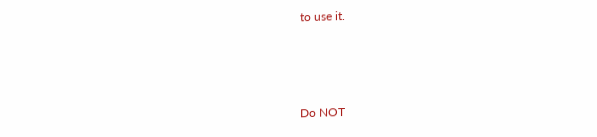to use it.



Do NOT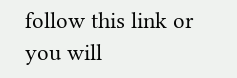follow this link or you will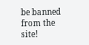be banned from the site!